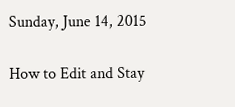Sunday, June 14, 2015

How to Edit and Stay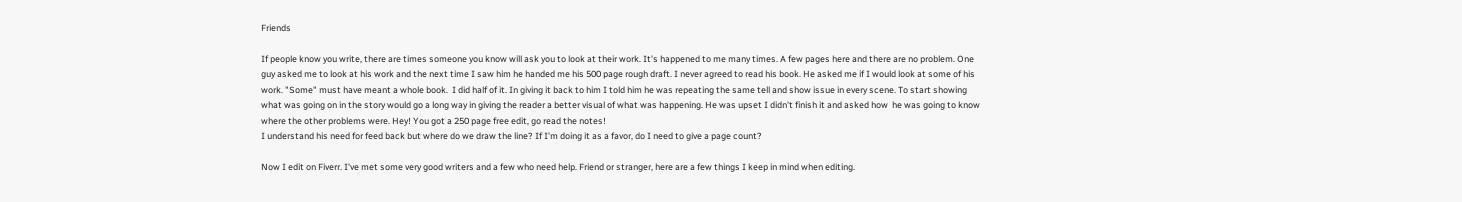Friends

If people know you write, there are times someone you know will ask you to look at their work. It's happened to me many times. A few pages here and there are no problem. One guy asked me to look at his work and the next time I saw him he handed me his 500 page rough draft. I never agreed to read his book. He asked me if I would look at some of his work. "Some" must have meant a whole book.  I did half of it. In giving it back to him I told him he was repeating the same tell and show issue in every scene. To start showing what was going on in the story would go a long way in giving the reader a better visual of what was happening. He was upset I didn't finish it and asked how  he was going to know where the other problems were. Hey! You got a 250 page free edit, go read the notes!
I understand his need for feed back but where do we draw the line? If I'm doing it as a favor, do I need to give a page count?

Now I edit on Fiverr. I've met some very good writers and a few who need help. Friend or stranger, here are a few things I keep in mind when editing.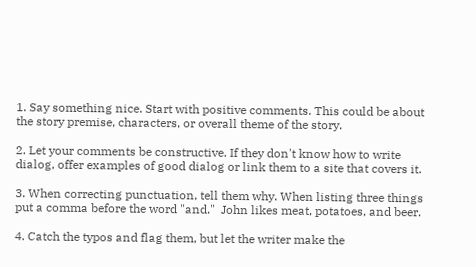1. Say something nice. Start with positive comments. This could be about the story premise, characters, or overall theme of the story.

2. Let your comments be constructive. If they don't know how to write dialog, offer examples of good dialog or link them to a site that covers it.

3. When correcting punctuation, tell them why. When listing three things put a comma before the word "and."  John likes meat, potatoes, and beer.

4. Catch the typos and flag them, but let the writer make the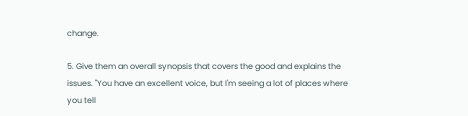change.

5. Give them an overall synopsis that covers the good and explains the issues. "You have an excellent voice, but I'm seeing a lot of places where you tell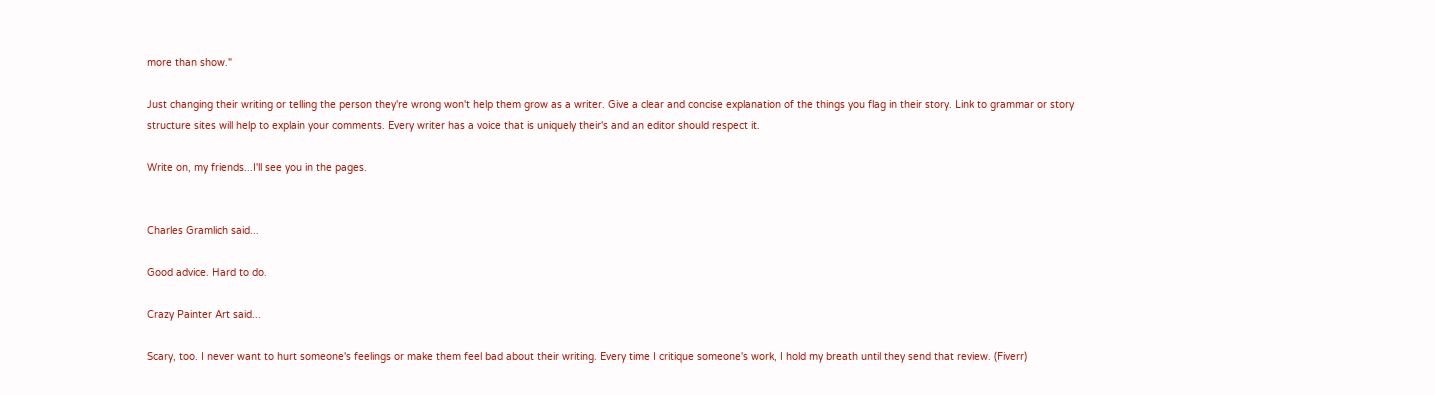more than show."

Just changing their writing or telling the person they're wrong won't help them grow as a writer. Give a clear and concise explanation of the things you flag in their story. Link to grammar or story structure sites will help to explain your comments. Every writer has a voice that is uniquely their's and an editor should respect it.

Write on, my friends...I'll see you in the pages.


Charles Gramlich said...

Good advice. Hard to do.

Crazy Painter Art said...

Scary, too. I never want to hurt someone's feelings or make them feel bad about their writing. Every time I critique someone's work, I hold my breath until they send that review. (Fiverr)